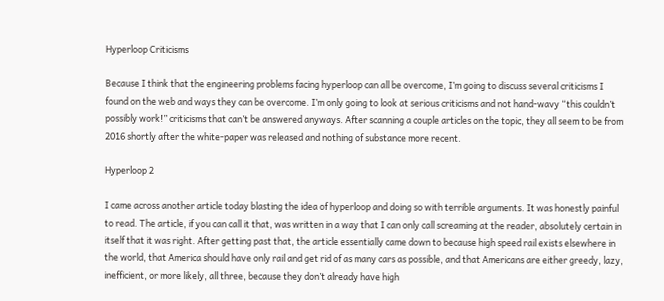Hyperloop Criticisms

Because I think that the engineering problems facing hyperloop can all be overcome, I’m going to discuss several criticisms I found on the web and ways they can be overcome. I’m only going to look at serious criticisms and not hand-wavy “this couldn’t possibly work!” criticisms that can’t be answered anyways. After scanning a couple articles on the topic, they all seem to be from 2016 shortly after the white-paper was released and nothing of substance more recent.

Hyperloop 2

I came across another article today blasting the idea of hyperloop and doing so with terrible arguments. It was honestly painful to read. The article, if you can call it that, was written in a way that I can only call screaming at the reader, absolutely certain in itself that it was right. After getting past that, the article essentially came down to because high speed rail exists elsewhere in the world, that America should have only rail and get rid of as many cars as possible, and that Americans are either greedy, lazy, inefficient, or more likely, all three, because they don’t already have high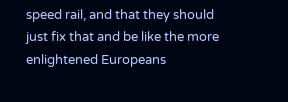speed rail, and that they should just fix that and be like the more enlightened Europeans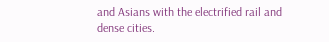and Asians with the electrified rail and dense cities.